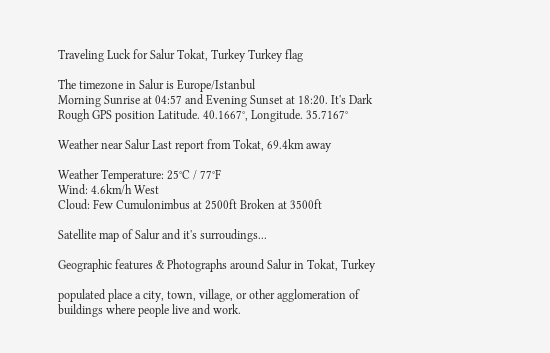Traveling Luck for Salur Tokat, Turkey Turkey flag

The timezone in Salur is Europe/Istanbul
Morning Sunrise at 04:57 and Evening Sunset at 18:20. It's Dark
Rough GPS position Latitude. 40.1667°, Longitude. 35.7167°

Weather near Salur Last report from Tokat, 69.4km away

Weather Temperature: 25°C / 77°F
Wind: 4.6km/h West
Cloud: Few Cumulonimbus at 2500ft Broken at 3500ft

Satellite map of Salur and it's surroudings...

Geographic features & Photographs around Salur in Tokat, Turkey

populated place a city, town, village, or other agglomeration of buildings where people live and work.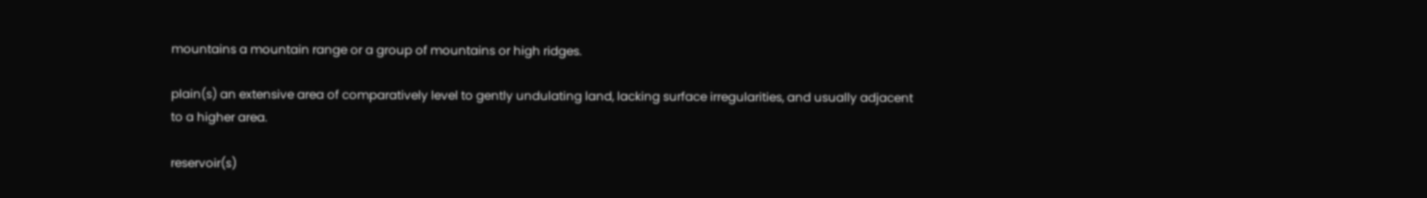mountains a mountain range or a group of mountains or high ridges.

plain(s) an extensive area of comparatively level to gently undulating land, lacking surface irregularities, and usually adjacent to a higher area.

reservoir(s)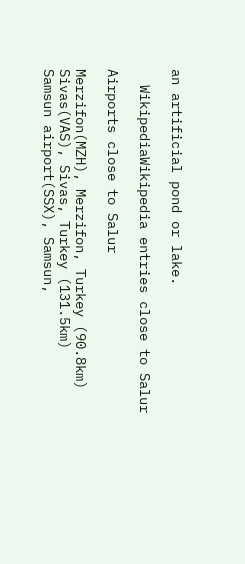an artificial pond or lake.

  WikipediaWikipedia entries close to Salur

Airports close to Salur

Merzifon(MZH), Merzifon, Turkey (90.8km)
Sivas(VAS), Sivas, Turkey (131.5km)
Samsun airport(SSX), Samsun,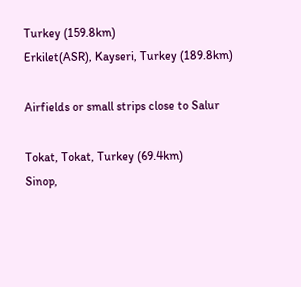Turkey (159.8km)
Erkilet(ASR), Kayseri, Turkey (189.8km)

Airfields or small strips close to Salur

Tokat, Tokat, Turkey (69.4km)
Sinop,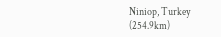Niniop, Turkey (254.9km)